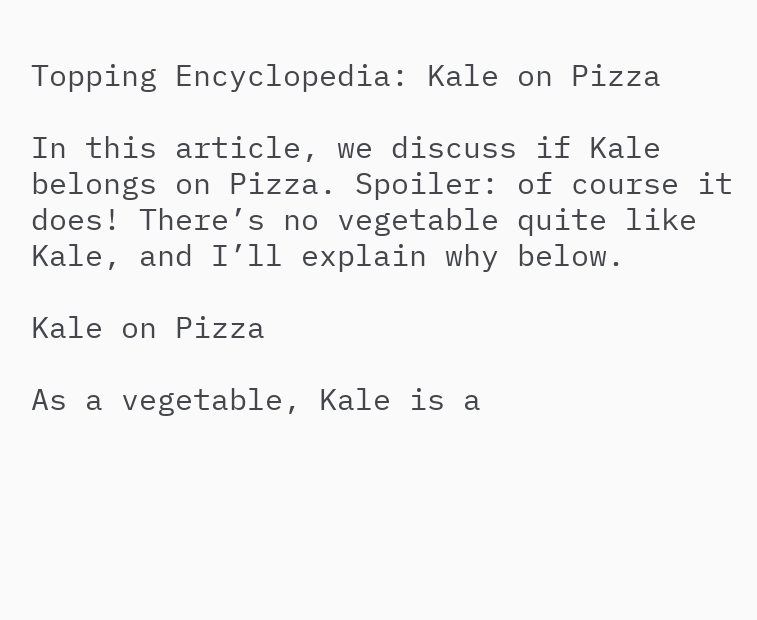Topping Encyclopedia: Kale on Pizza

In this article, we discuss if Kale belongs on Pizza. Spoiler: of course it does! There’s no vegetable quite like Kale, and I’ll explain why below.

Kale on Pizza

As a vegetable, Kale is a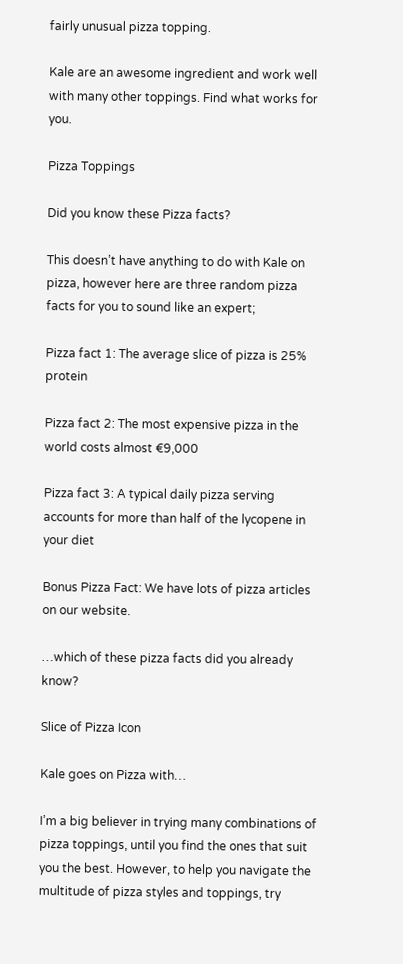fairly unusual pizza topping.

Kale are an awesome ingredient and work well with many other toppings. Find what works for you.

Pizza Toppings

Did you know these Pizza facts?

This doesn’t have anything to do with Kale on pizza, however here are three random pizza facts for you to sound like an expert;

Pizza fact 1: The average slice of pizza is 25% protein

Pizza fact 2: The most expensive pizza in the world costs almost €9,000

Pizza fact 3: A typical daily pizza serving accounts for more than half of the lycopene in your diet

Bonus Pizza Fact: We have lots of pizza articles on our website.

…which of these pizza facts did you already know?

Slice of Pizza Icon

Kale goes on Pizza with…

I’m a big believer in trying many combinations of pizza toppings, until you find the ones that suit you the best. However, to help you navigate the multitude of pizza styles and toppings, try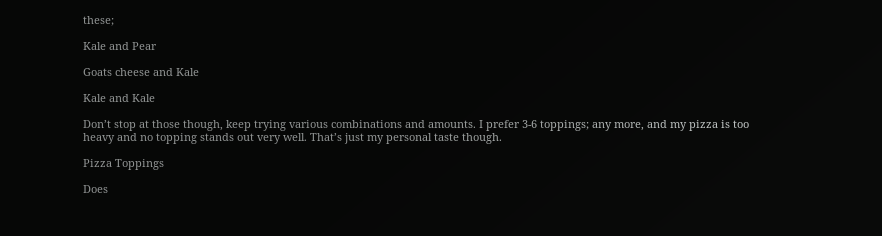these;

Kale and Pear

Goats cheese and Kale

Kale and Kale

Don’t stop at those though, keep trying various combinations and amounts. I prefer 3-6 toppings; any more, and my pizza is too heavy and no topping stands out very well. That’s just my personal taste though.

Pizza Toppings

Does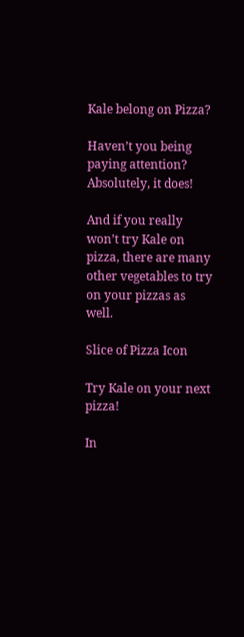Kale belong on Pizza?

Haven’t you being paying attention? Absolutely, it does!

And if you really won’t try Kale on pizza, there are many other vegetables to try on your pizzas as well.

Slice of Pizza Icon

Try Kale on your next pizza!

In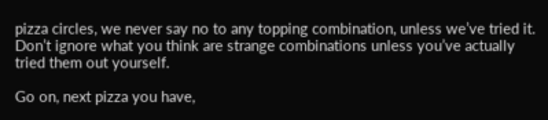pizza circles, we never say no to any topping combination, unless we’ve tried it. Don’t ignore what you think are strange combinations unless you’ve actually tried them out yourself.

Go on, next pizza you have,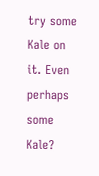try some Kale on it. Even perhaps some Kale?